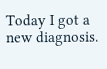Today I got a new diagnosis.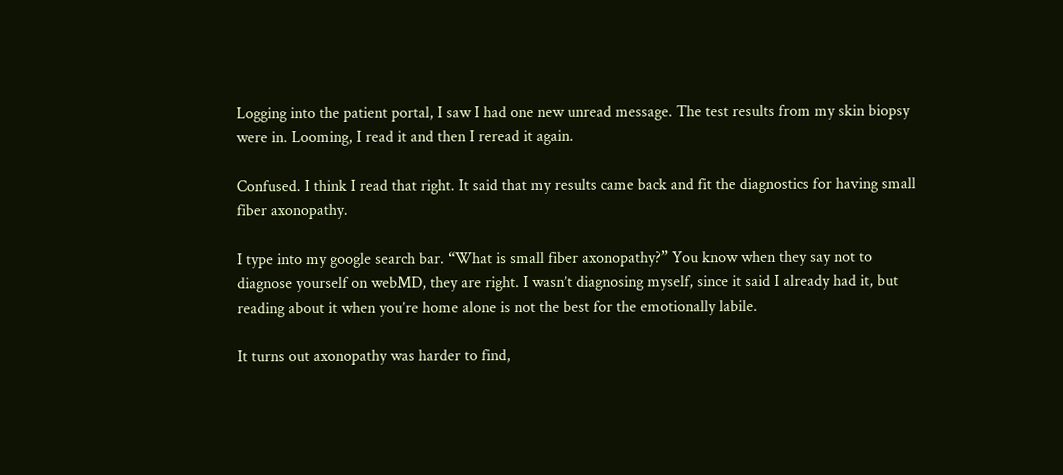Logging into the patient portal, I saw I had one new unread message. The test results from my skin biopsy were in. Looming, I read it and then I reread it again.

Confused. I think I read that right. It said that my results came back and fit the diagnostics for having small fiber axonopathy.

I type into my google search bar. “What is small fiber axonopathy?” You know when they say not to diagnose yourself on webMD, they are right. I wasn’t diagnosing myself, since it said I already had it, but reading about it when you’re home alone is not the best for the emotionally labile.

It turns out axonopathy was harder to find,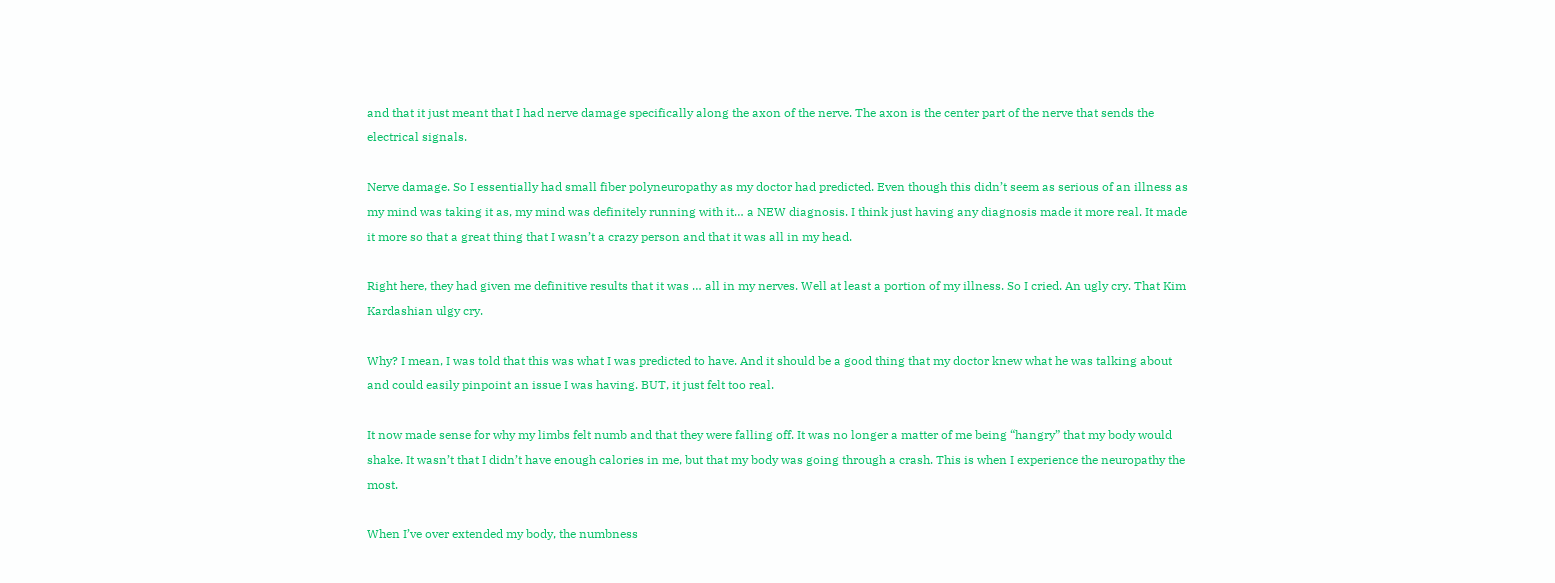and that it just meant that I had nerve damage specifically along the axon of the nerve. The axon is the center part of the nerve that sends the electrical signals.

Nerve damage. So I essentially had small fiber polyneuropathy as my doctor had predicted. Even though this didn’t seem as serious of an illness as my mind was taking it as, my mind was definitely running with it… a NEW diagnosis. I think just having any diagnosis made it more real. It made it more so that a great thing that I wasn’t a crazy person and that it was all in my head.

Right here, they had given me definitive results that it was … all in my nerves. Well at least a portion of my illness. So I cried. An ugly cry. That Kim Kardashian ulgy cry.

Why? I mean, I was told that this was what I was predicted to have. And it should be a good thing that my doctor knew what he was talking about and could easily pinpoint an issue I was having. BUT, it just felt too real.

It now made sense for why my limbs felt numb and that they were falling off. It was no longer a matter of me being “hangry” that my body would shake. It wasn’t that I didn’t have enough calories in me, but that my body was going through a crash. This is when I experience the neuropathy the most.

When I’ve over extended my body, the numbness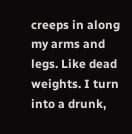creeps in along my arms and legs. Like dead weights. I turn into a drunk,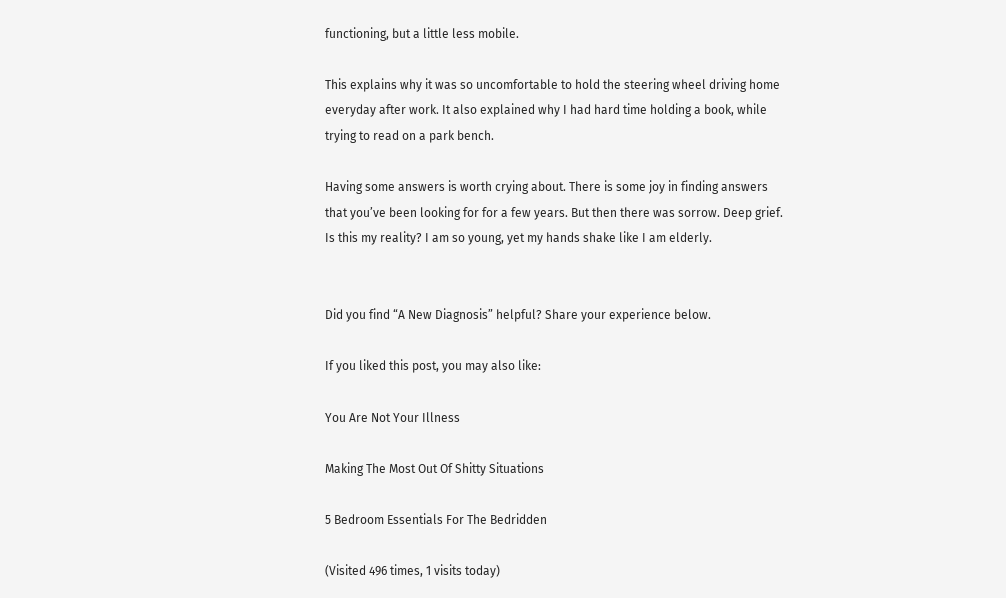functioning, but a little less mobile.

This explains why it was so uncomfortable to hold the steering wheel driving home everyday after work. It also explained why I had hard time holding a book, while trying to read on a park bench.

Having some answers is worth crying about. There is some joy in finding answers that you’ve been looking for for a few years. But then there was sorrow. Deep grief. Is this my reality? I am so young, yet my hands shake like I am elderly.


Did you find “A New Diagnosis” helpful? Share your experience below.

If you liked this post, you may also like:

You Are Not Your Illness

Making The Most Out Of Shitty Situations

5 Bedroom Essentials For The Bedridden

(Visited 496 times, 1 visits today)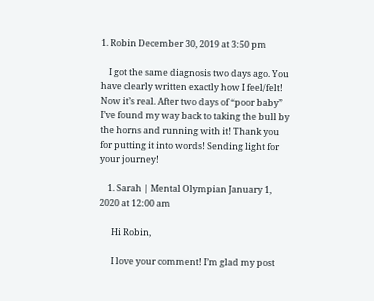1. Robin December 30, 2019 at 3:50 pm

    I got the same diagnosis two days ago. You have clearly written exactly how I feel/felt! Now it’s real. After two days of “poor baby” I’ve found my way back to taking the bull by the horns and running with it! Thank you for putting it into words! Sending light for your journey!

    1. Sarah | Mental Olympian January 1, 2020 at 12:00 am

      Hi Robin,

      I love your comment! I’m glad my post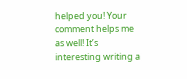helped you! Your comment helps me as well! It’s interesting writing a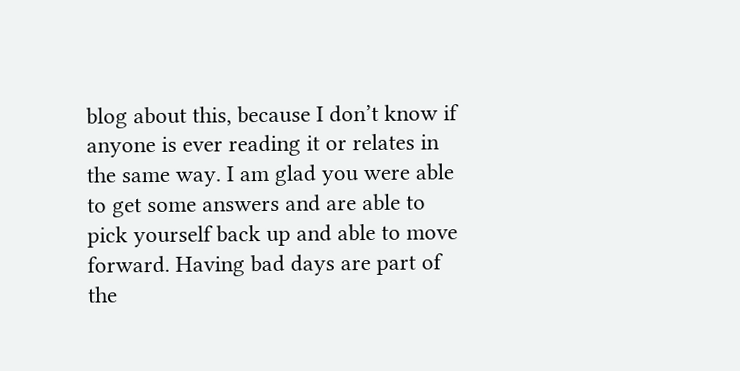blog about this, because I don’t know if anyone is ever reading it or relates in the same way. I am glad you were able to get some answers and are able to pick yourself back up and able to move forward. Having bad days are part of the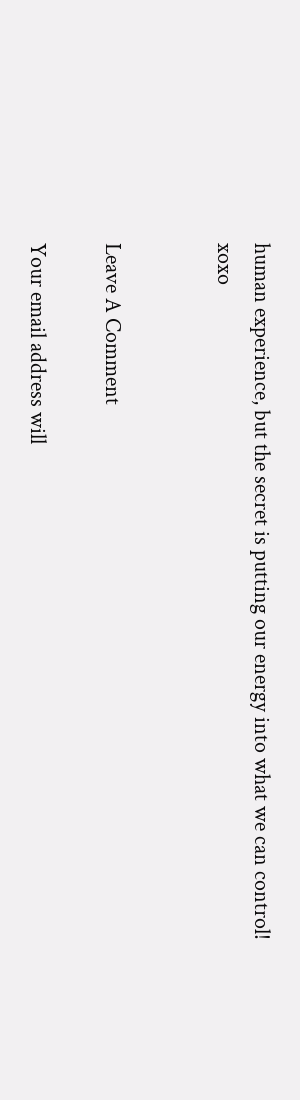human experience, but the secret is putting our energy into what we can control!  xoxo


Leave A Comment

Your email address will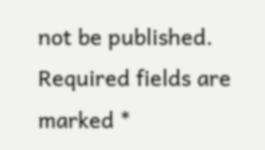not be published. Required fields are marked *